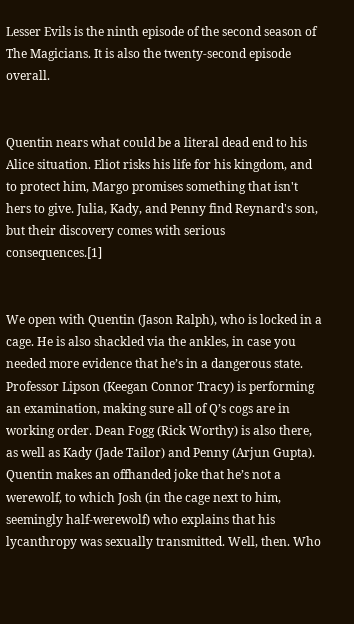Lesser Evils is the ninth episode of the second season of The Magicians. It is also the twenty-second episode overall.


Quentin nears what could be a literal dead end to his Alice situation. Eliot risks his life for his kingdom, and to protect him, Margo promises something that isn't hers to give. Julia, Kady, and Penny find Reynard's son, but their discovery comes with serious consequences.[1]


We open with Quentin (Jason Ralph), who is locked in a cage. He is also shackled via the ankles, in case you needed more evidence that he’s in a dangerous state. Professor Lipson (Keegan Connor Tracy) is performing an examination, making sure all of Q’s cogs are in working order. Dean Fogg (Rick Worthy) is also there, as well as Kady (Jade Tailor) and Penny (Arjun Gupta). Quentin makes an offhanded joke that he’s not a werewolf, to which Josh (in the cage next to him, seemingly half-werewolf) who explains that his lycanthropy was sexually transmitted. Well, then. Who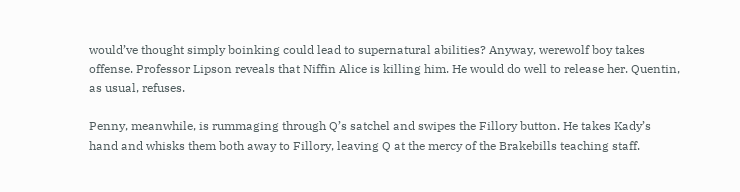would’ve thought simply boinking could lead to supernatural abilities? Anyway, werewolf boy takes offense. Professor Lipson reveals that Niffin Alice is killing him. He would do well to release her. Quentin, as usual, refuses.

Penny, meanwhile, is rummaging through Q’s satchel and swipes the Fillory button. He takes Kady’s hand and whisks them both away to Fillory, leaving Q at the mercy of the Brakebills teaching staff.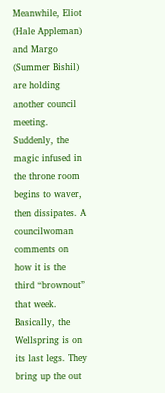Meanwhile, Eliot (Hale Appleman) and Margo (Summer Bishil) are holding another council meeting. Suddenly, the magic infused in the throne room begins to waver, then dissipates. A councilwoman comments on how it is the third “brownout” that week. Basically, the Wellspring is on its last legs. They bring up the out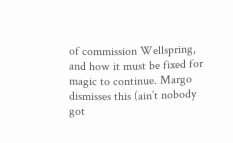of commission Wellspring, and how it must be fixed for magic to continue. Margo dismisses this (ain’t nobody got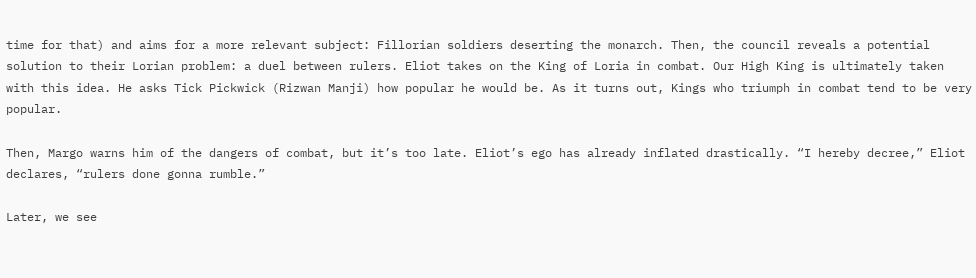time for that) and aims for a more relevant subject: Fillorian soldiers deserting the monarch. Then, the council reveals a potential solution to their Lorian problem: a duel between rulers. Eliot takes on the King of Loria in combat. Our High King is ultimately taken with this idea. He asks Tick Pickwick (Rizwan Manji) how popular he would be. As it turns out, Kings who triumph in combat tend to be very popular.

Then, Margo warns him of the dangers of combat, but it’s too late. Eliot’s ego has already inflated drastically. “I hereby decree,” Eliot declares, “rulers done gonna rumble.”

Later, we see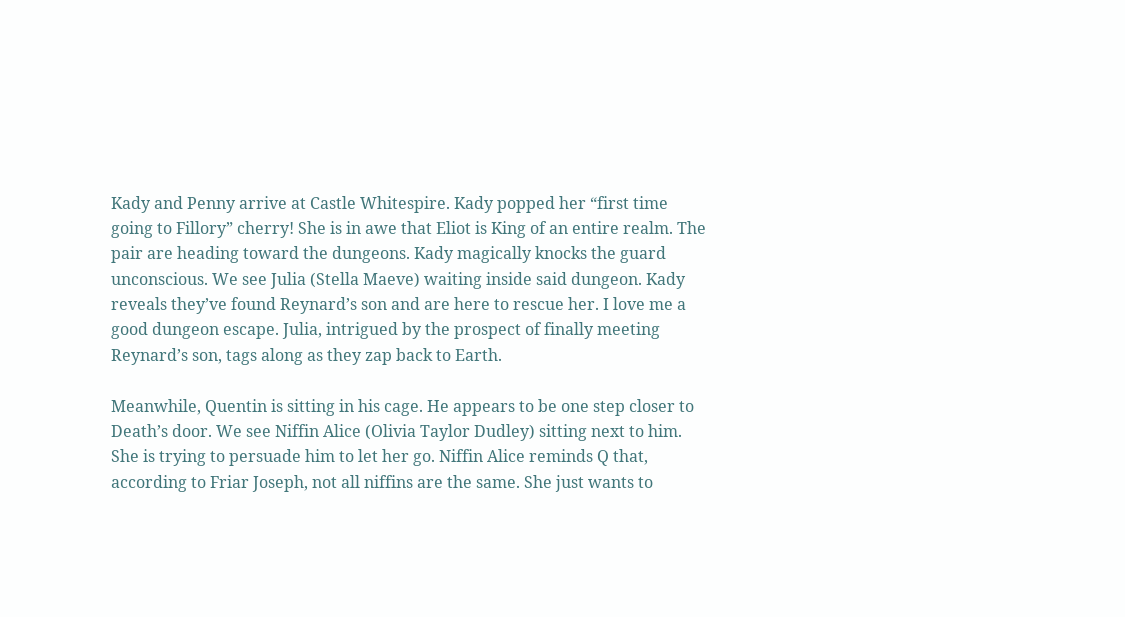Kady and Penny arrive at Castle Whitespire. Kady popped her “first time going to Fillory” cherry! She is in awe that Eliot is King of an entire realm. The pair are heading toward the dungeons. Kady magically knocks the guard unconscious. We see Julia (Stella Maeve) waiting inside said dungeon. Kady reveals they’ve found Reynard’s son and are here to rescue her. I love me a good dungeon escape. Julia, intrigued by the prospect of finally meeting Reynard’s son, tags along as they zap back to Earth.

Meanwhile, Quentin is sitting in his cage. He appears to be one step closer to Death’s door. We see Niffin Alice (Olivia Taylor Dudley) sitting next to him. She is trying to persuade him to let her go. Niffin Alice reminds Q that, according to Friar Joseph, not all niffins are the same. She just wants to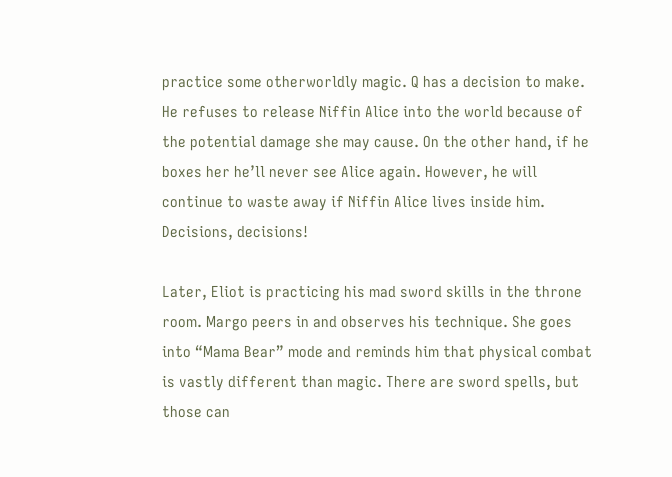practice some otherworldly magic. Q has a decision to make. He refuses to release Niffin Alice into the world because of the potential damage she may cause. On the other hand, if he boxes her he’ll never see Alice again. However, he will continue to waste away if Niffin Alice lives inside him. Decisions, decisions!

Later, Eliot is practicing his mad sword skills in the throne room. Margo peers in and observes his technique. She goes into “Mama Bear” mode and reminds him that physical combat is vastly different than magic. There are sword spells, but those can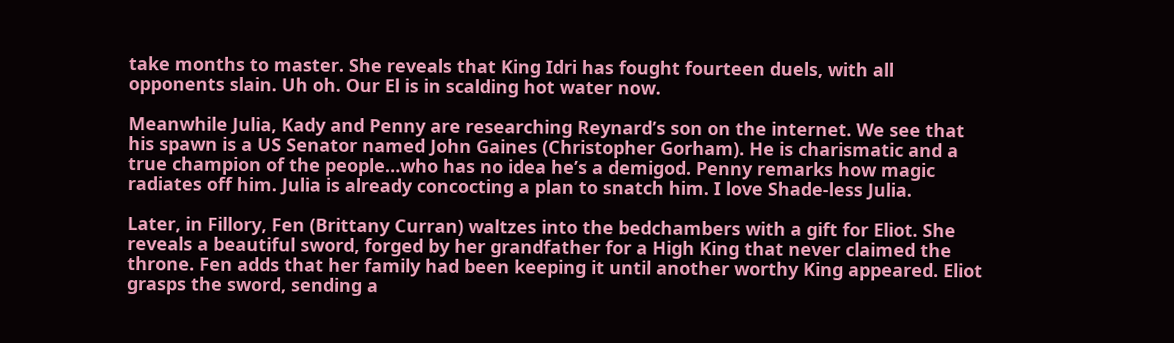take months to master. She reveals that King Idri has fought fourteen duels, with all opponents slain. Uh oh. Our El is in scalding hot water now.

Meanwhile Julia, Kady and Penny are researching Reynard’s son on the internet. We see that his spawn is a US Senator named John Gaines (Christopher Gorham). He is charismatic and a true champion of the people…who has no idea he’s a demigod. Penny remarks how magic radiates off him. Julia is already concocting a plan to snatch him. I love Shade-less Julia.

Later, in Fillory, Fen (Brittany Curran) waltzes into the bedchambers with a gift for Eliot. She reveals a beautiful sword, forged by her grandfather for a High King that never claimed the throne. Fen adds that her family had been keeping it until another worthy King appeared. Eliot grasps the sword, sending a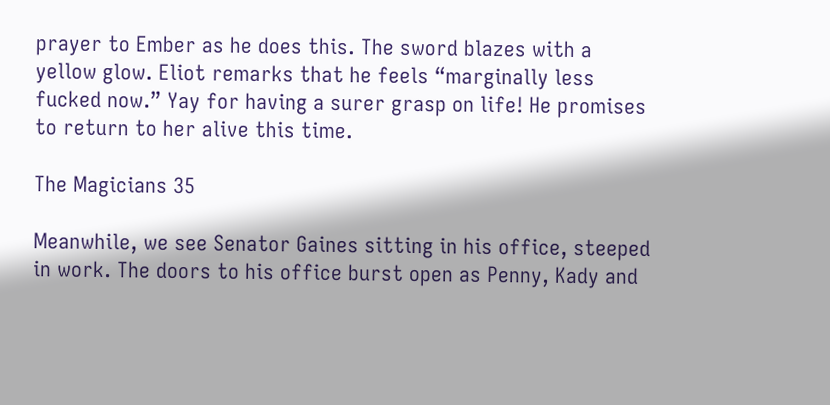prayer to Ember as he does this. The sword blazes with a yellow glow. Eliot remarks that he feels “marginally less fucked now.” Yay for having a surer grasp on life! He promises to return to her alive this time.

The Magicians 35

Meanwhile, we see Senator Gaines sitting in his office, steeped in work. The doors to his office burst open as Penny, Kady and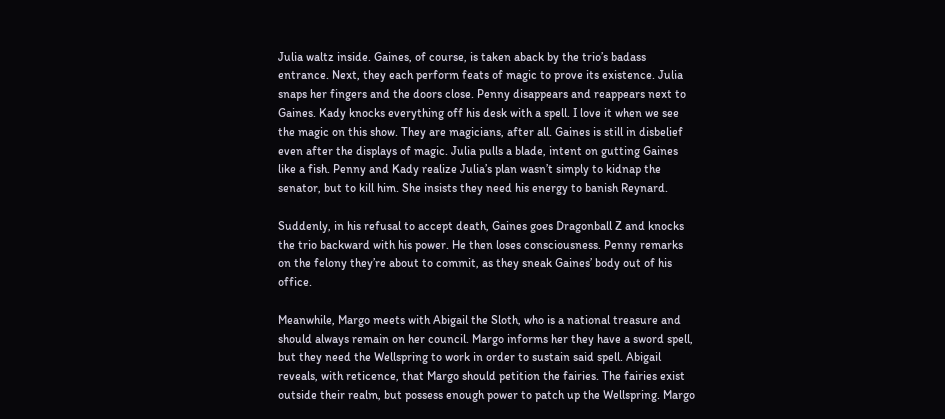Julia waltz inside. Gaines, of course, is taken aback by the trio’s badass entrance. Next, they each perform feats of magic to prove its existence. Julia snaps her fingers and the doors close. Penny disappears and reappears next to Gaines. Kady knocks everything off his desk with a spell. I love it when we see the magic on this show. They are magicians, after all. Gaines is still in disbelief even after the displays of magic. Julia pulls a blade, intent on gutting Gaines like a fish. Penny and Kady realize Julia’s plan wasn’t simply to kidnap the senator, but to kill him. She insists they need his energy to banish Reynard.

Suddenly, in his refusal to accept death, Gaines goes Dragonball Z and knocks the trio backward with his power. He then loses consciousness. Penny remarks on the felony they’re about to commit, as they sneak Gaines’ body out of his office.

Meanwhile, Margo meets with Abigail the Sloth, who is a national treasure and should always remain on her council. Margo informs her they have a sword spell, but they need the Wellspring to work in order to sustain said spell. Abigail reveals, with reticence, that Margo should petition the fairies. The fairies exist outside their realm, but possess enough power to patch up the Wellspring. Margo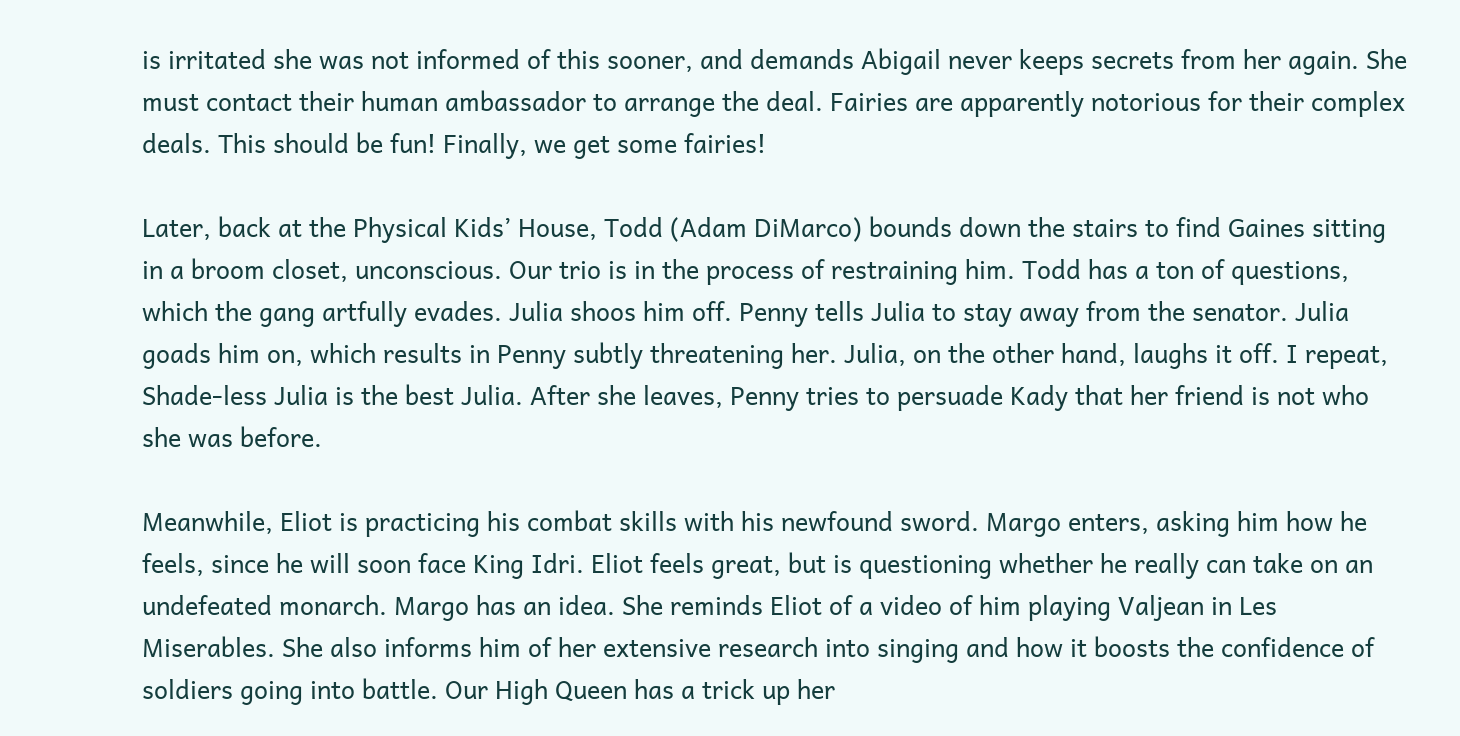is irritated she was not informed of this sooner, and demands Abigail never keeps secrets from her again. She must contact their human ambassador to arrange the deal. Fairies are apparently notorious for their complex deals. This should be fun! Finally, we get some fairies!

Later, back at the Physical Kids’ House, Todd (Adam DiMarco) bounds down the stairs to find Gaines sitting in a broom closet, unconscious. Our trio is in the process of restraining him. Todd has a ton of questions, which the gang artfully evades. Julia shoos him off. Penny tells Julia to stay away from the senator. Julia goads him on, which results in Penny subtly threatening her. Julia, on the other hand, laughs it off. I repeat, Shade-less Julia is the best Julia. After she leaves, Penny tries to persuade Kady that her friend is not who she was before.

Meanwhile, Eliot is practicing his combat skills with his newfound sword. Margo enters, asking him how he feels, since he will soon face King Idri. Eliot feels great, but is questioning whether he really can take on an undefeated monarch. Margo has an idea. She reminds Eliot of a video of him playing Valjean in Les Miserables. She also informs him of her extensive research into singing and how it boosts the confidence of soldiers going into battle. Our High Queen has a trick up her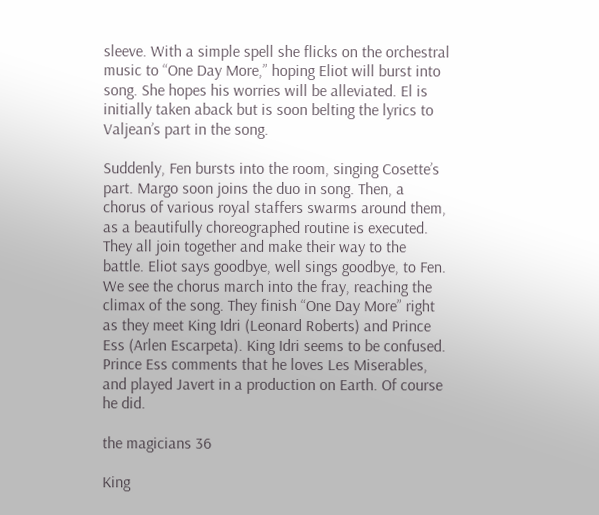sleeve. With a simple spell she flicks on the orchestral music to “One Day More,” hoping Eliot will burst into song. She hopes his worries will be alleviated. El is initially taken aback but is soon belting the lyrics to Valjean’s part in the song.

Suddenly, Fen bursts into the room, singing Cosette’s part. Margo soon joins the duo in song. Then, a chorus of various royal staffers swarms around them, as a beautifully choreographed routine is executed. They all join together and make their way to the battle. Eliot says goodbye, well sings goodbye, to Fen. We see the chorus march into the fray, reaching the climax of the song. They finish “One Day More” right as they meet King Idri (Leonard Roberts) and Prince Ess (Arlen Escarpeta). King Idri seems to be confused. Prince Ess comments that he loves Les Miserables, and played Javert in a production on Earth. Of course he did.

the magicians 36

King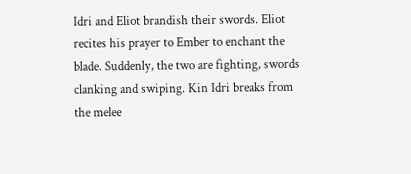Idri and Eliot brandish their swords. Eliot recites his prayer to Ember to enchant the blade. Suddenly, the two are fighting, swords clanking and swiping. Kin Idri breaks from the melee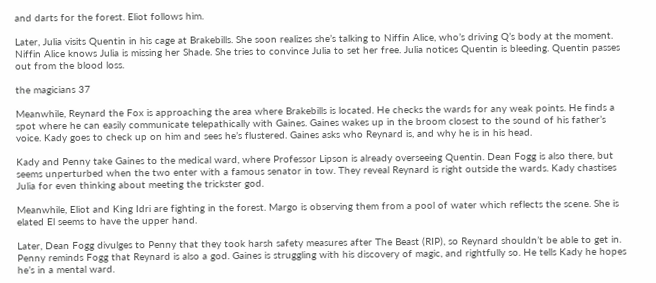and darts for the forest. Eliot follows him.

Later, Julia visits Quentin in his cage at Brakebills. She soon realizes she’s talking to Niffin Alice, who’s driving Q’s body at the moment. Niffin Alice knows Julia is missing her Shade. She tries to convince Julia to set her free. Julia notices Quentin is bleeding. Quentin passes out from the blood loss.

the magicians 37

Meanwhile, Reynard the Fox is approaching the area where Brakebills is located. He checks the wards for any weak points. He finds a spot where he can easily communicate telepathically with Gaines. Gaines wakes up in the broom closest to the sound of his father’s voice. Kady goes to check up on him and sees he’s flustered. Gaines asks who Reynard is, and why he is in his head.

Kady and Penny take Gaines to the medical ward, where Professor Lipson is already overseeing Quentin. Dean Fogg is also there, but seems unperturbed when the two enter with a famous senator in tow. They reveal Reynard is right outside the wards. Kady chastises Julia for even thinking about meeting the trickster god.

Meanwhile, Eliot and King Idri are fighting in the forest. Margo is observing them from a pool of water which reflects the scene. She is elated El seems to have the upper hand.

Later, Dean Fogg divulges to Penny that they took harsh safety measures after The Beast (RIP), so Reynard shouldn’t be able to get in. Penny reminds Fogg that Reynard is also a god. Gaines is struggling with his discovery of magic, and rightfully so. He tells Kady he hopes he’s in a mental ward.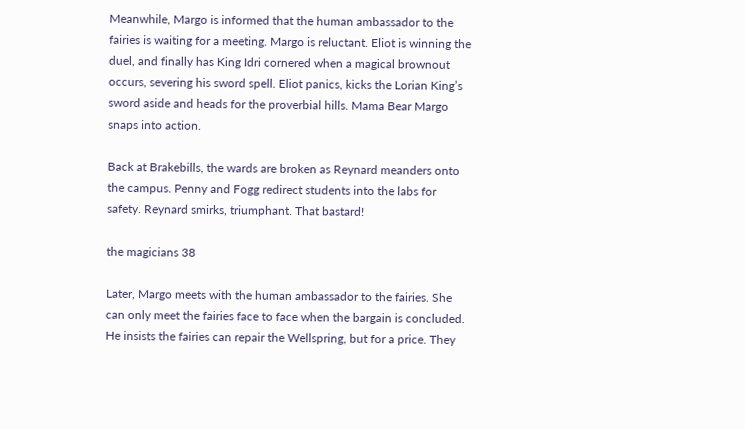Meanwhile, Margo is informed that the human ambassador to the fairies is waiting for a meeting. Margo is reluctant. Eliot is winning the duel, and finally has King Idri cornered when a magical brownout occurs, severing his sword spell. Eliot panics, kicks the Lorian King’s sword aside and heads for the proverbial hills. Mama Bear Margo snaps into action.

Back at Brakebills, the wards are broken as Reynard meanders onto the campus. Penny and Fogg redirect students into the labs for safety. Reynard smirks, triumphant. That bastard!

the magicians 38

Later, Margo meets with the human ambassador to the fairies. She can only meet the fairies face to face when the bargain is concluded. He insists the fairies can repair the Wellspring, but for a price. They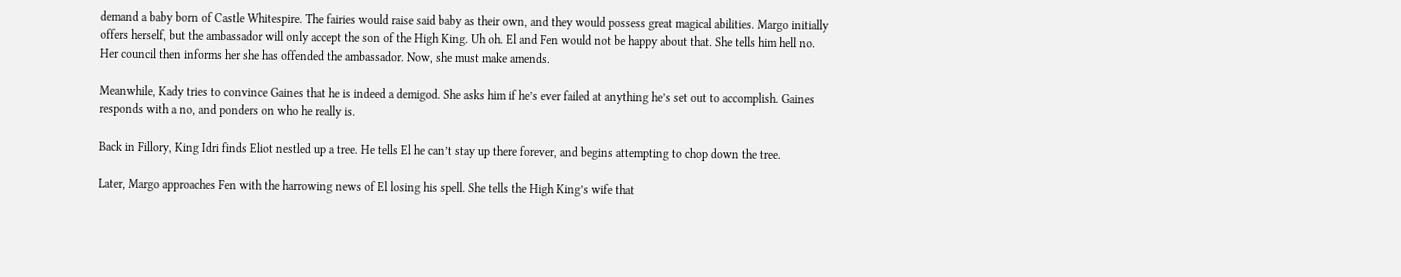demand a baby born of Castle Whitespire. The fairies would raise said baby as their own, and they would possess great magical abilities. Margo initially offers herself, but the ambassador will only accept the son of the High King. Uh oh. El and Fen would not be happy about that. She tells him hell no. Her council then informs her she has offended the ambassador. Now, she must make amends.

Meanwhile, Kady tries to convince Gaines that he is indeed a demigod. She asks him if he’s ever failed at anything he’s set out to accomplish. Gaines responds with a no, and ponders on who he really is.

Back in Fillory, King Idri finds Eliot nestled up a tree. He tells El he can’t stay up there forever, and begins attempting to chop down the tree.

Later, Margo approaches Fen with the harrowing news of El losing his spell. She tells the High King’s wife that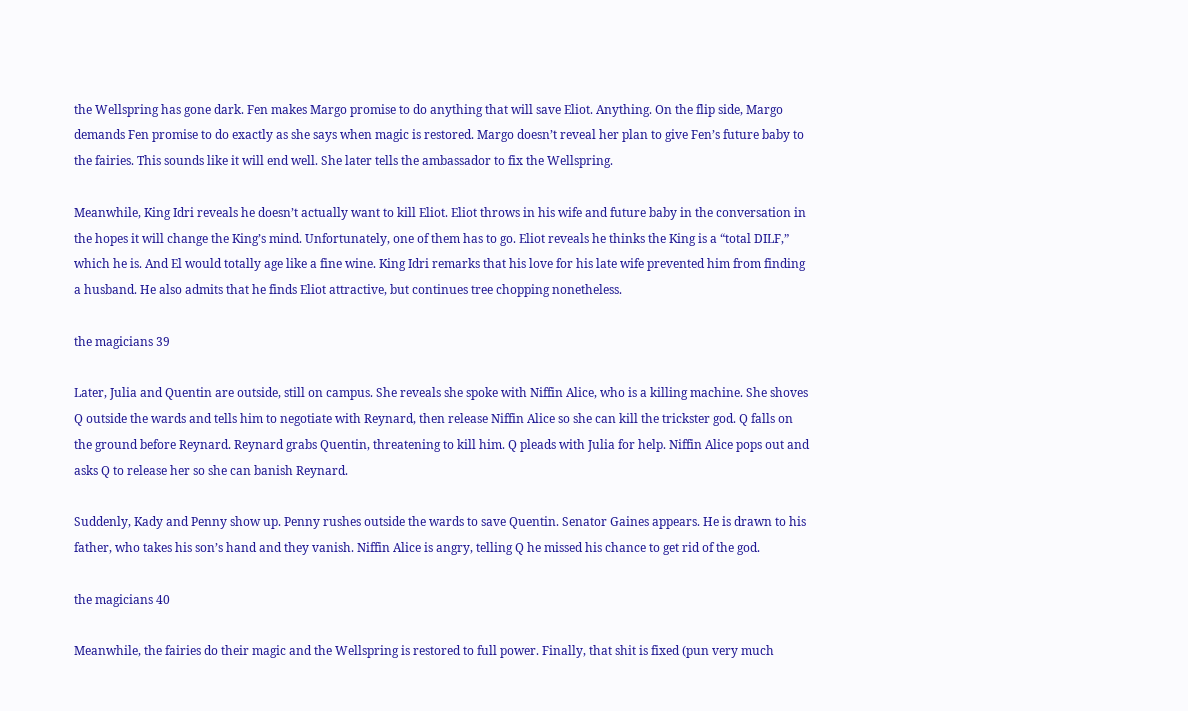the Wellspring has gone dark. Fen makes Margo promise to do anything that will save Eliot. Anything. On the flip side, Margo demands Fen promise to do exactly as she says when magic is restored. Margo doesn’t reveal her plan to give Fen’s future baby to the fairies. This sounds like it will end well. She later tells the ambassador to fix the Wellspring.

Meanwhile, King Idri reveals he doesn’t actually want to kill Eliot. Eliot throws in his wife and future baby in the conversation in the hopes it will change the King’s mind. Unfortunately, one of them has to go. Eliot reveals he thinks the King is a “total DILF,” which he is. And El would totally age like a fine wine. King Idri remarks that his love for his late wife prevented him from finding a husband. He also admits that he finds Eliot attractive, but continues tree chopping nonetheless.

the magicians 39

Later, Julia and Quentin are outside, still on campus. She reveals she spoke with Niffin Alice, who is a killing machine. She shoves Q outside the wards and tells him to negotiate with Reynard, then release Niffin Alice so she can kill the trickster god. Q falls on the ground before Reynard. Reynard grabs Quentin, threatening to kill him. Q pleads with Julia for help. Niffin Alice pops out and asks Q to release her so she can banish Reynard.

Suddenly, Kady and Penny show up. Penny rushes outside the wards to save Quentin. Senator Gaines appears. He is drawn to his father, who takes his son’s hand and they vanish. Niffin Alice is angry, telling Q he missed his chance to get rid of the god.

the magicians 40

Meanwhile, the fairies do their magic and the Wellspring is restored to full power. Finally, that shit is fixed (pun very much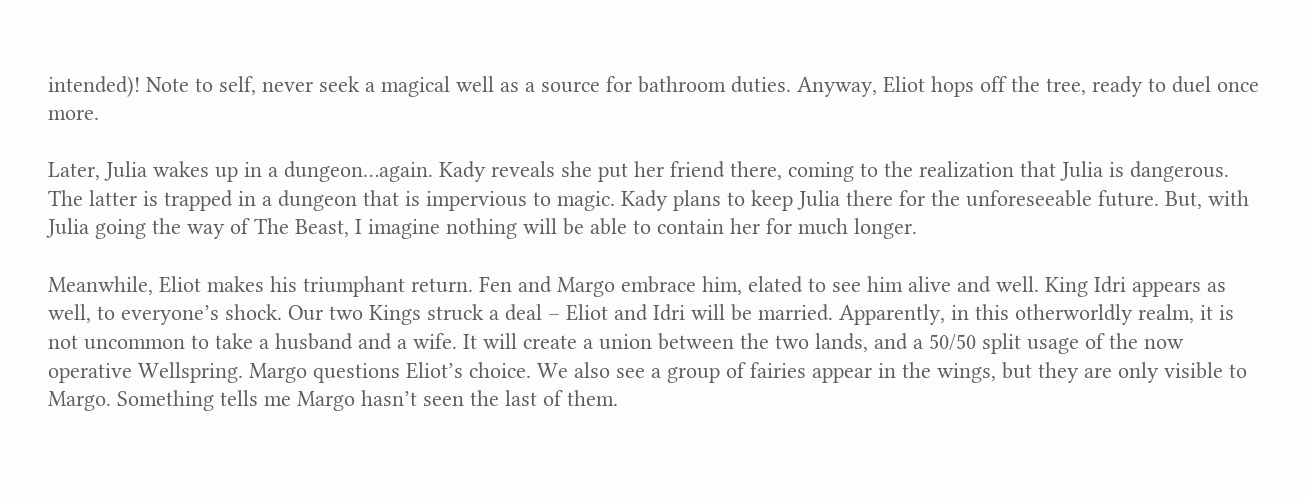intended)! Note to self, never seek a magical well as a source for bathroom duties. Anyway, Eliot hops off the tree, ready to duel once more.

Later, Julia wakes up in a dungeon…again. Kady reveals she put her friend there, coming to the realization that Julia is dangerous. The latter is trapped in a dungeon that is impervious to magic. Kady plans to keep Julia there for the unforeseeable future. But, with Julia going the way of The Beast, I imagine nothing will be able to contain her for much longer.

Meanwhile, Eliot makes his triumphant return. Fen and Margo embrace him, elated to see him alive and well. King Idri appears as well, to everyone’s shock. Our two Kings struck a deal – Eliot and Idri will be married. Apparently, in this otherworldly realm, it is not uncommon to take a husband and a wife. It will create a union between the two lands, and a 50/50 split usage of the now operative Wellspring. Margo questions Eliot’s choice. We also see a group of fairies appear in the wings, but they are only visible to Margo. Something tells me Margo hasn’t seen the last of them.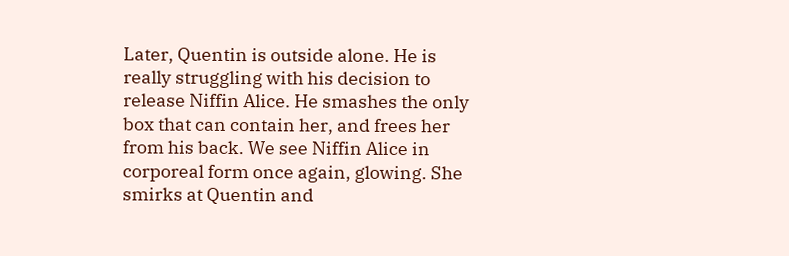Later, Quentin is outside alone. He is really struggling with his decision to release Niffin Alice. He smashes the only box that can contain her, and frees her from his back. We see Niffin Alice in corporeal form once again, glowing. She smirks at Quentin and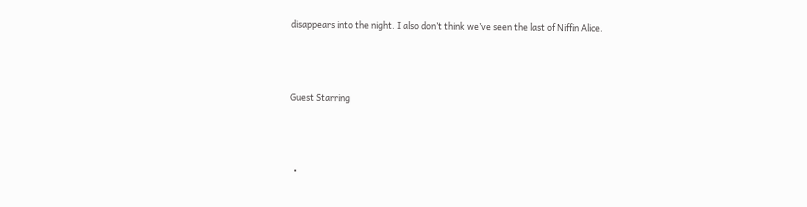disappears into the night. I also don’t think we’ve seen the last of Niffin Alice.



Guest Starring



  •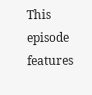This episode features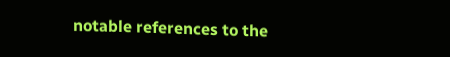notable references to the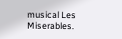musical Les Miserables.